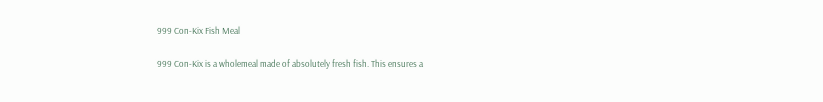999 Con-Kix Fish Meal

999 Con-Kix is a wholemeal made of absolutely fresh fish. This ensures a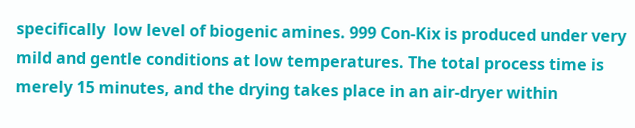specifically  low level of biogenic amines. 999 Con-Kix is produced under very mild and gentle conditions at low temperatures. The total process time is merely 15 minutes, and the drying takes place in an air-dryer within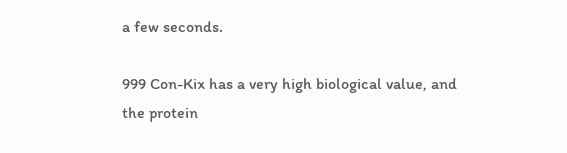a few seconds.

999 Con-Kix has a very high biological value, and the protein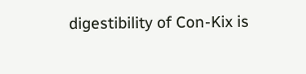digestibility of Con-Kix is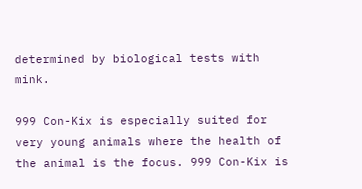determined by biological tests with mink.

999 Con-Kix is especially suited for very young animals where the health of the animal is the focus. 999 Con-Kix is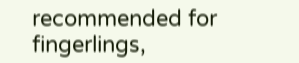recommended for fingerlings,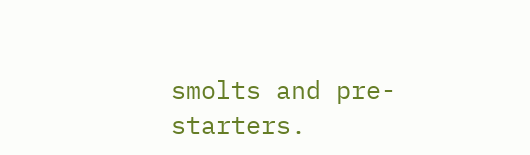smolts and pre-starters.